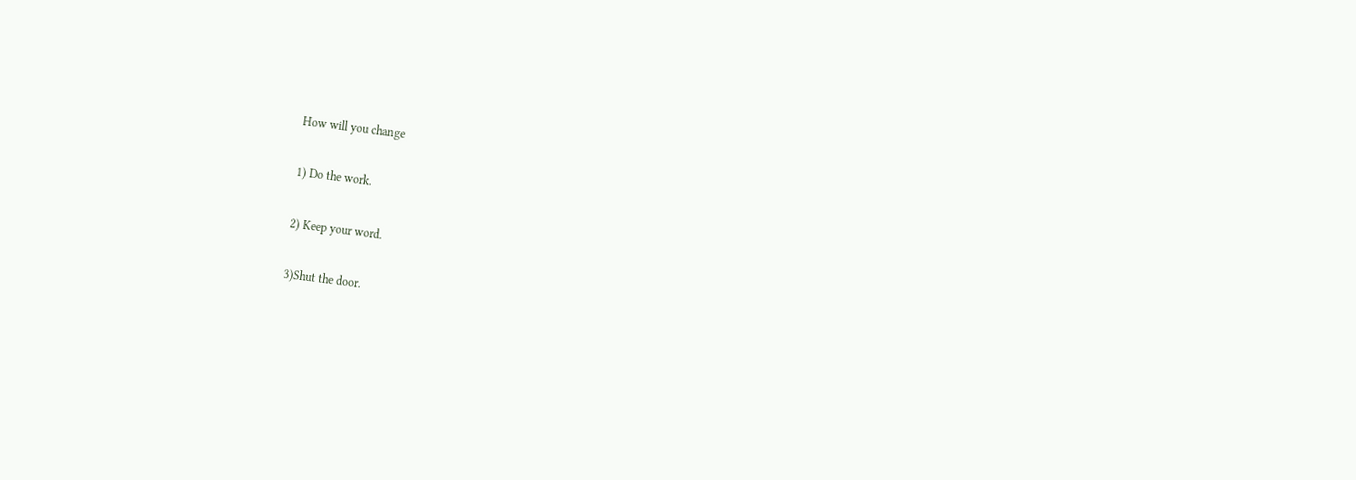How will you change

1) Do the work.

2) Keep your word.

3)Shut the door.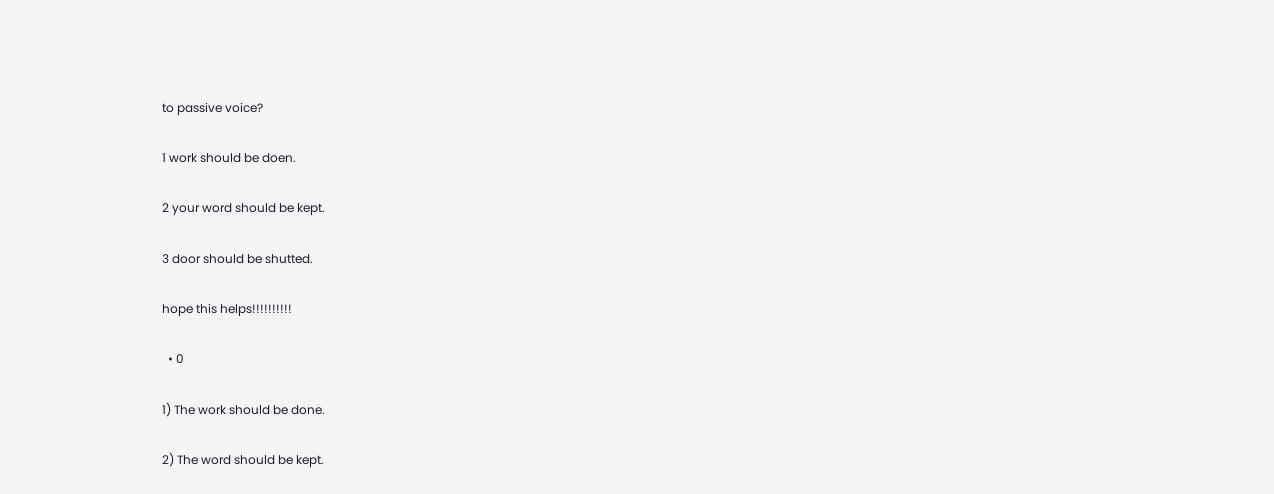to passive voice?

1 work should be doen.

2 your word should be kept.

3 door should be shutted.

hope this helps!!!!!!!!!!

  • 0

1) The work should be done.

2) The word should be kept.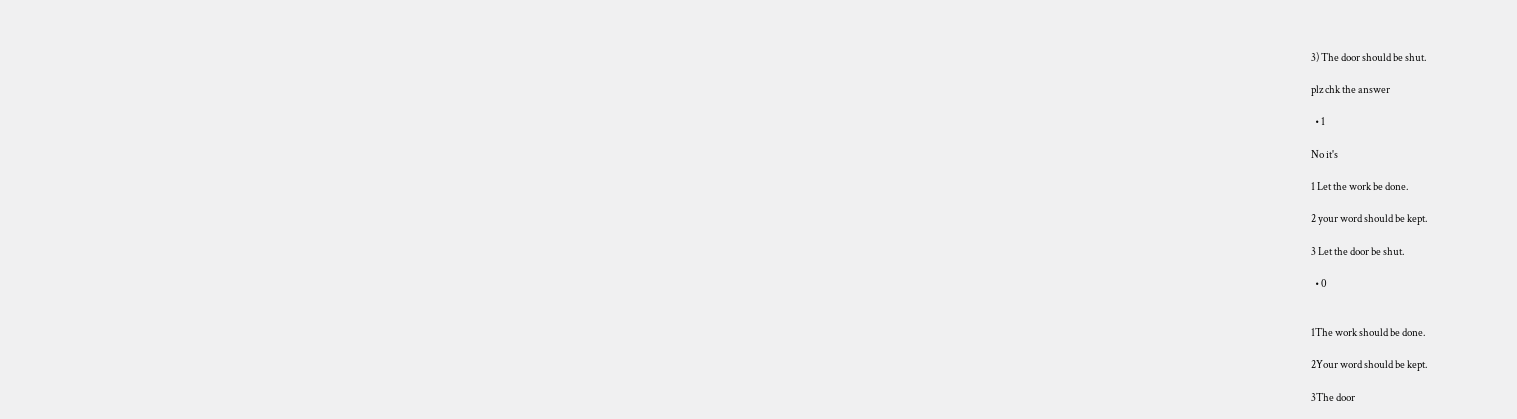3) The door should be shut.

plz chk the answer

  • 1

No it's

1 Let the work be done.

2 your word should be kept.

3 Let the door be shut.

  • 0


1The work should be done.

2Your word should be kept.

3The door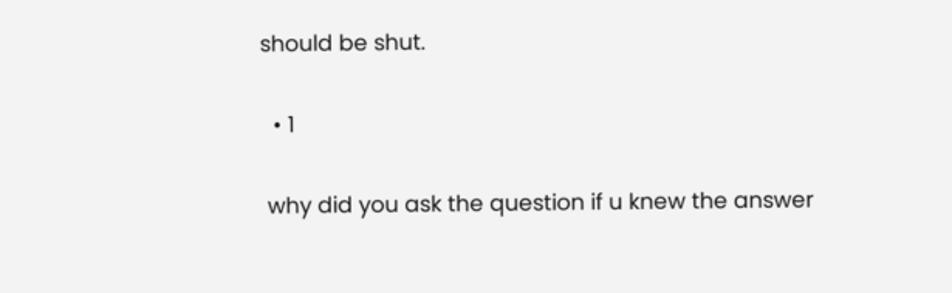should be shut.

  • 1

 why did you ask the question if u knew the answer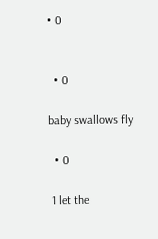• 0


  • 0

baby swallows fly

  • 0

 1 let the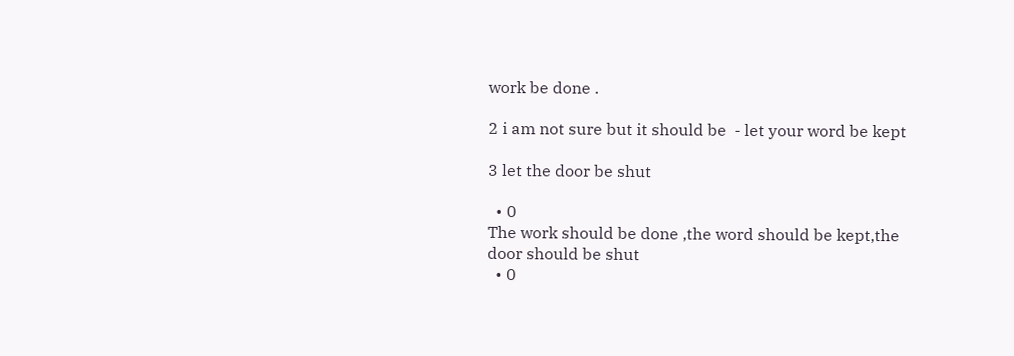work be done .

2 i am not sure but it should be  - let your word be kept

3 let the door be shut

  • 0
The work should be done ,the word should be kept,the door should be shut
  • 0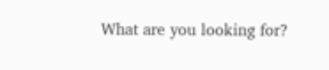What are you looking for?